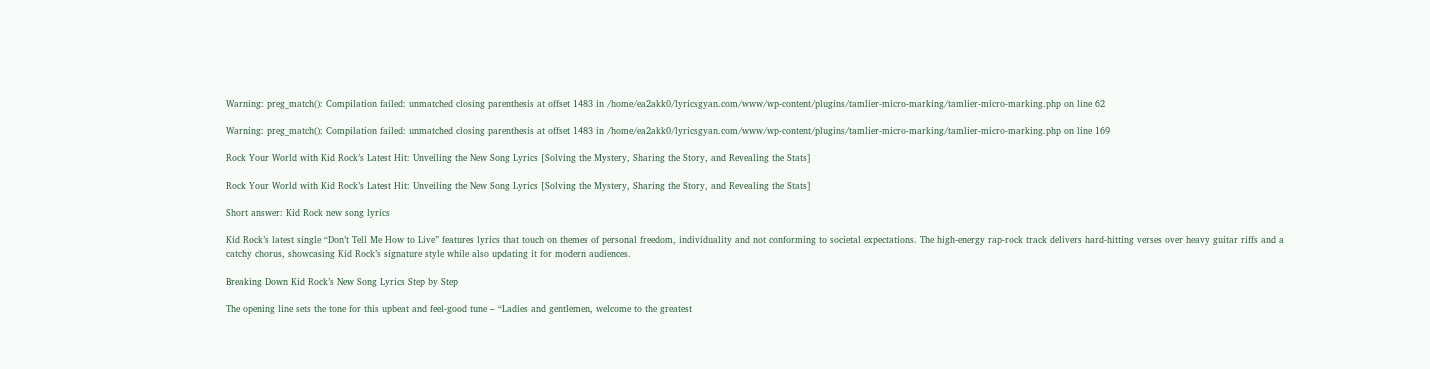Warning: preg_match(): Compilation failed: unmatched closing parenthesis at offset 1483 in /home/ea2akk0/lyricsgyan.com/www/wp-content/plugins/tamlier-micro-marking/tamlier-micro-marking.php on line 62

Warning: preg_match(): Compilation failed: unmatched closing parenthesis at offset 1483 in /home/ea2akk0/lyricsgyan.com/www/wp-content/plugins/tamlier-micro-marking/tamlier-micro-marking.php on line 169

Rock Your World with Kid Rock’s Latest Hit: Unveiling the New Song Lyrics [Solving the Mystery, Sharing the Story, and Revealing the Stats]

Rock Your World with Kid Rock’s Latest Hit: Unveiling the New Song Lyrics [Solving the Mystery, Sharing the Story, and Revealing the Stats]

Short answer: Kid Rock new song lyrics

Kid Rock’s latest single “Don’t Tell Me How to Live” features lyrics that touch on themes of personal freedom, individuality and not conforming to societal expectations. The high-energy rap-rock track delivers hard-hitting verses over heavy guitar riffs and a catchy chorus, showcasing Kid Rock’s signature style while also updating it for modern audiences.

Breaking Down Kid Rock’s New Song Lyrics Step by Step

The opening line sets the tone for this upbeat and feel-good tune – “Ladies and gentlemen, welcome to the greatest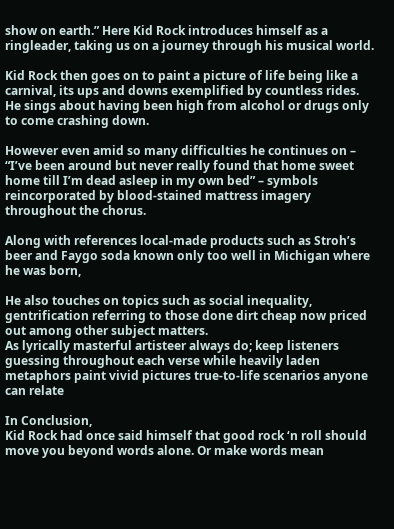show on earth.” Here Kid Rock introduces himself as a ringleader, taking us on a journey through his musical world.

Kid Rock then goes on to paint a picture of life being like a carnival, its ups and downs exemplified by countless rides. He sings about having been high from alcohol or drugs only to come crashing down.

However even amid so many difficulties he continues on – “I’ve been around but never really found that home sweet home till I’m dead asleep in my own bed” – symbols reincorporated by blood-stained mattress imagery throughout the chorus.

Along with references local-made products such as Stroh’s beer and Faygo soda known only too well in Michigan where he was born,

He also touches on topics such as social inequality, gentrification referring to those done dirt cheap now priced out among other subject matters.
As lyrically masterful artisteer always do; keep listeners guessing throughout each verse while heavily laden metaphors paint vivid pictures true-to-life scenarios anyone can relate

In Conclusion,
Kid Rock had once said himself that good rock ‘n roll should move you beyond words alone. Or make words mean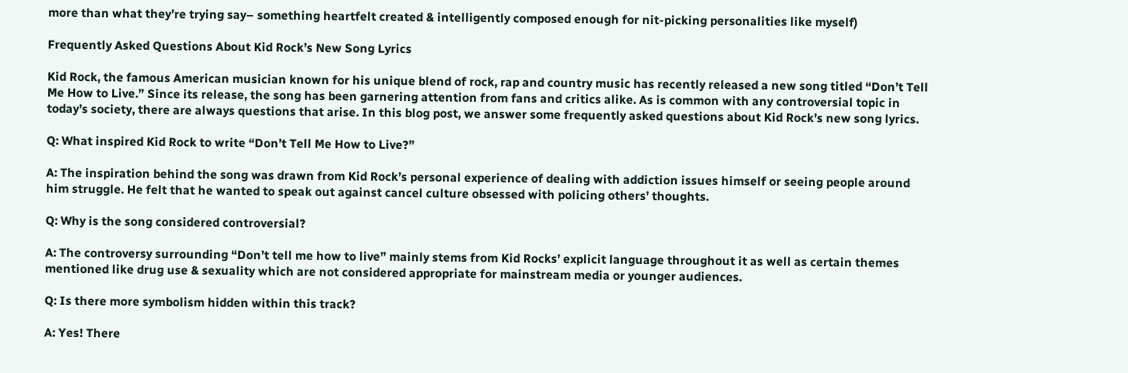more than what they’re trying say– something heartfelt created & intelligently composed enough for nit-picking personalities like myself)

Frequently Asked Questions About Kid Rock’s New Song Lyrics

Kid Rock, the famous American musician known for his unique blend of rock, rap and country music has recently released a new song titled “Don’t Tell Me How to Live.” Since its release, the song has been garnering attention from fans and critics alike. As is common with any controversial topic in today’s society, there are always questions that arise. In this blog post, we answer some frequently asked questions about Kid Rock’s new song lyrics.

Q: What inspired Kid Rock to write “Don’t Tell Me How to Live?”

A: The inspiration behind the song was drawn from Kid Rock’s personal experience of dealing with addiction issues himself or seeing people around him struggle. He felt that he wanted to speak out against cancel culture obsessed with policing others’ thoughts.

Q: Why is the song considered controversial?

A: The controversy surrounding “Don’t tell me how to live” mainly stems from Kid Rocks’ explicit language throughout it as well as certain themes mentioned like drug use & sexuality which are not considered appropriate for mainstream media or younger audiences.

Q: Is there more symbolism hidden within this track?

A: Yes! There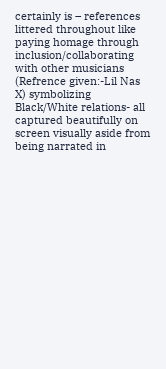certainly is – references littered throughout like paying homage through inclusion/collaborating with other musicians (Refrence given:-Lil Nas X) symbolizing Black/White relations- all captured beautifully on screen visually aside from being narrated in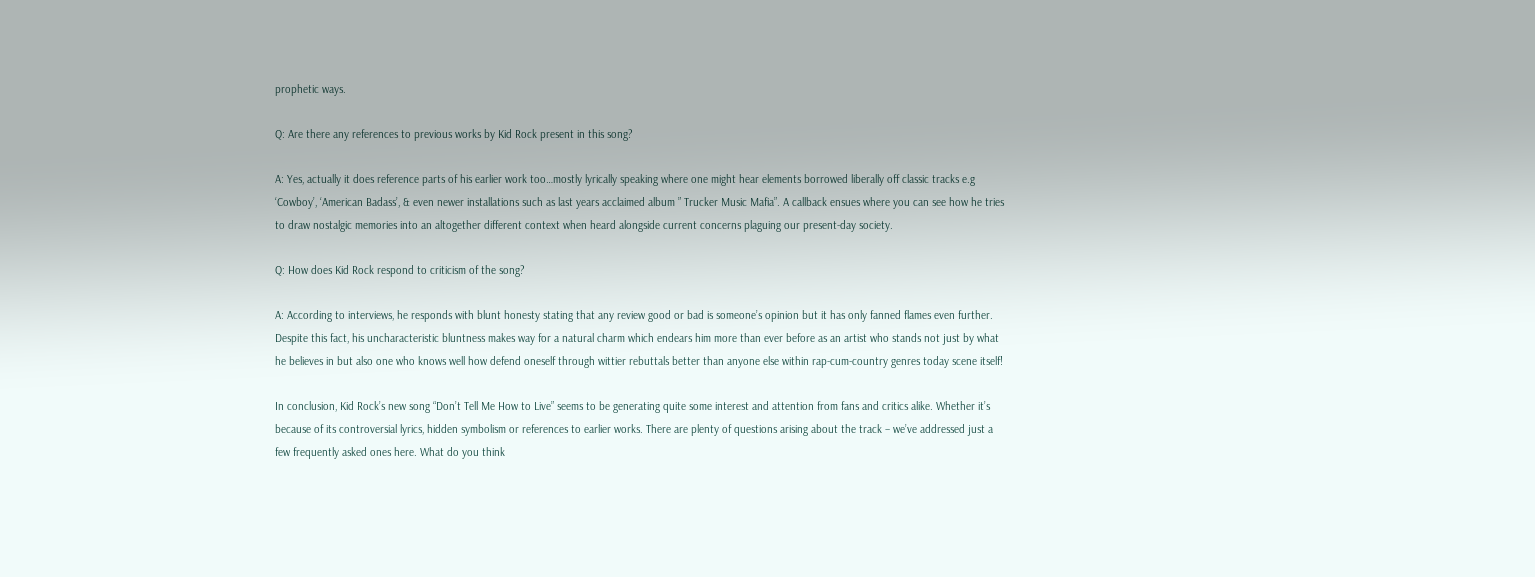prophetic ways.

Q: Are there any references to previous works by Kid Rock present in this song?

A: Yes, actually it does reference parts of his earlier work too…mostly lyrically speaking where one might hear elements borrowed liberally off classic tracks e.g ‘Cowboy’, ‘American Badass’, & even newer installations such as last years acclaimed album ” Trucker Music Mafia”. A callback ensues where you can see how he tries to draw nostalgic memories into an altogether different context when heard alongside current concerns plaguing our present-day society.

Q: How does Kid Rock respond to criticism of the song?

A: According to interviews, he responds with blunt honesty stating that any review good or bad is someone’s opinion but it has only fanned flames even further. Despite this fact, his uncharacteristic bluntness makes way for a natural charm which endears him more than ever before as an artist who stands not just by what he believes in but also one who knows well how defend oneself through wittier rebuttals better than anyone else within rap-cum-country genres today scene itself!

In conclusion, Kid Rock’s new song “Don’t Tell Me How to Live” seems to be generating quite some interest and attention from fans and critics alike. Whether it’s because of its controversial lyrics, hidden symbolism or references to earlier works. There are plenty of questions arising about the track – we’ve addressed just a few frequently asked ones here. What do you think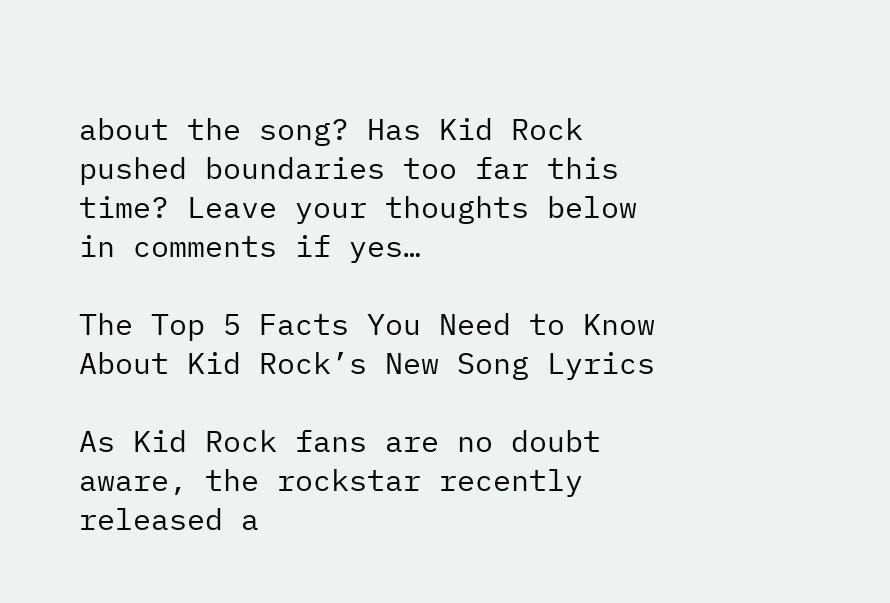about the song? Has Kid Rock pushed boundaries too far this time? Leave your thoughts below in comments if yes…

The Top 5 Facts You Need to Know About Kid Rock’s New Song Lyrics

As Kid Rock fans are no doubt aware, the rockstar recently released a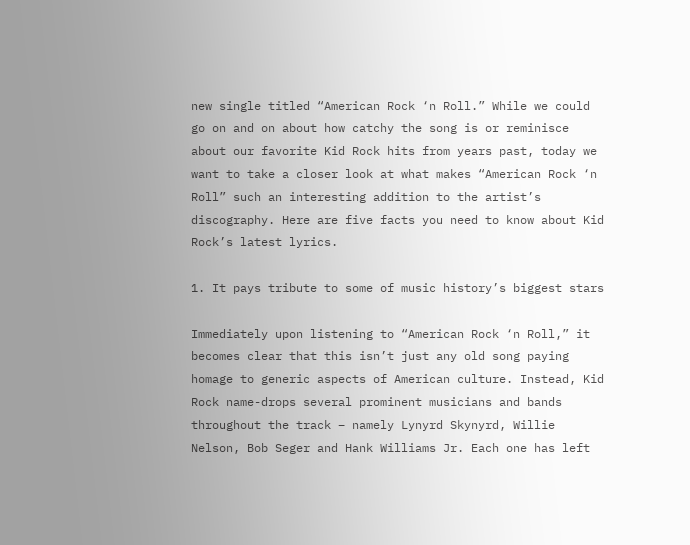new single titled “American Rock ‘n Roll.” While we could go on and on about how catchy the song is or reminisce about our favorite Kid Rock hits from years past, today we want to take a closer look at what makes “American Rock ‘n Roll” such an interesting addition to the artist’s discography. Here are five facts you need to know about Kid Rock’s latest lyrics.

1. It pays tribute to some of music history’s biggest stars

Immediately upon listening to “American Rock ‘n Roll,” it becomes clear that this isn’t just any old song paying homage to generic aspects of American culture. Instead, Kid Rock name-drops several prominent musicians and bands throughout the track – namely Lynyrd Skynyrd, Willie Nelson, Bob Seger and Hank Williams Jr. Each one has left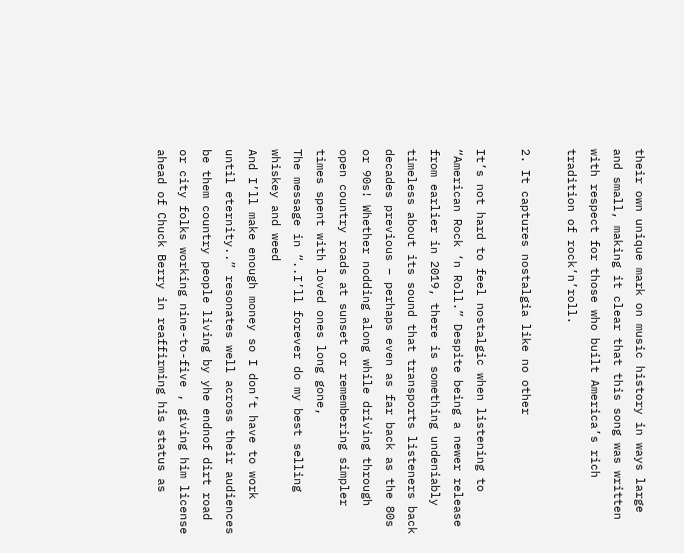their own unique mark on music history in ways large and small, making it clear that this song was written with respect for those who built America’s rich tradition of rock’n’roll.

2. It captures nostalgia like no other

It’s not hard to feel nostalgic when listening to “American Rock ‘n Roll.” Despite being a newer release from earlier in 2019, there is something undeniably timeless about its sound that transports listeners back decades previous – perhaps even as far back as the 80s or 90s! Whether nodding along while driving through open country roads at sunset or remembering simpler times spent with loved ones long gone,
The message in “..I’ll forever do my best selling whiskey and weed
And I’ll make enough money so I don’t have to work until eternity..” resonates well across their audiences be them country people living by yhe endnof dirt road or city folks working nine-to-five , giving him license ahead of Chuck Berry in reaffirming his status as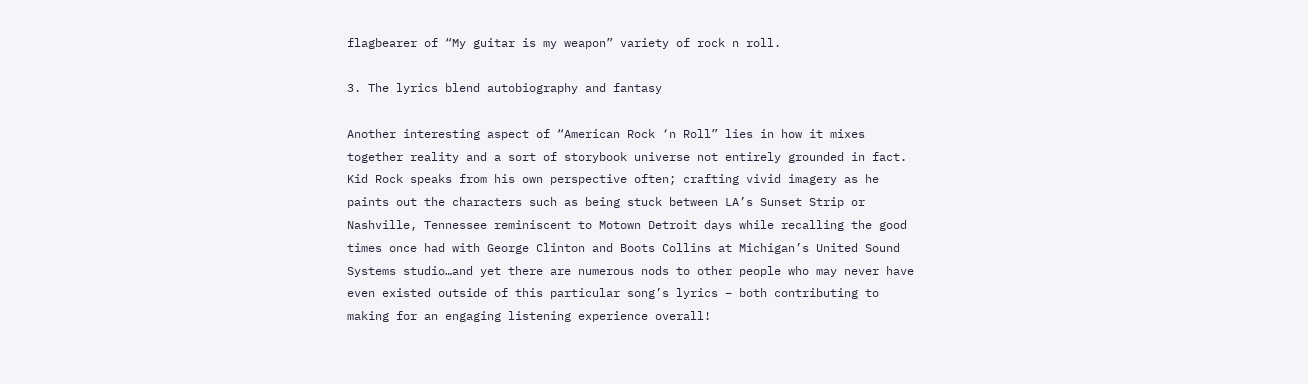flagbearer of “My guitar is my weapon” variety of rock n roll.

3. The lyrics blend autobiography and fantasy

Another interesting aspect of “American Rock ‘n Roll” lies in how it mixes together reality and a sort of storybook universe not entirely grounded in fact. Kid Rock speaks from his own perspective often; crafting vivid imagery as he paints out the characters such as being stuck between LA’s Sunset Strip or Nashville, Tennessee reminiscent to Motown Detroit days while recalling the good times once had with George Clinton and Boots Collins at Michigan’s United Sound Systems studio…and yet there are numerous nods to other people who may never have even existed outside of this particular song’s lyrics – both contributing to making for an engaging listening experience overall!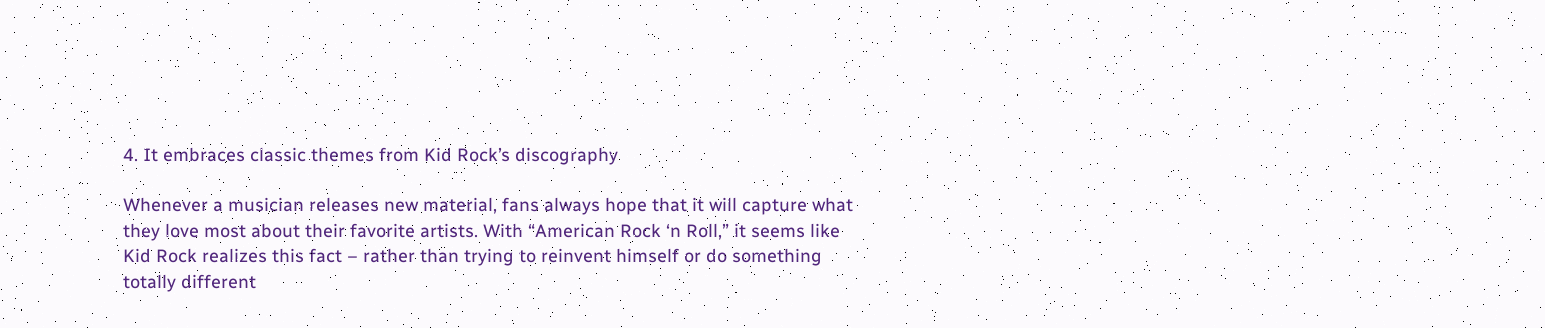4. It embraces classic themes from Kid Rock’s discography

Whenever a musician releases new material, fans always hope that it will capture what they love most about their favorite artists. With “American Rock ‘n Roll,” it seems like Kid Rock realizes this fact – rather than trying to reinvent himself or do something totally different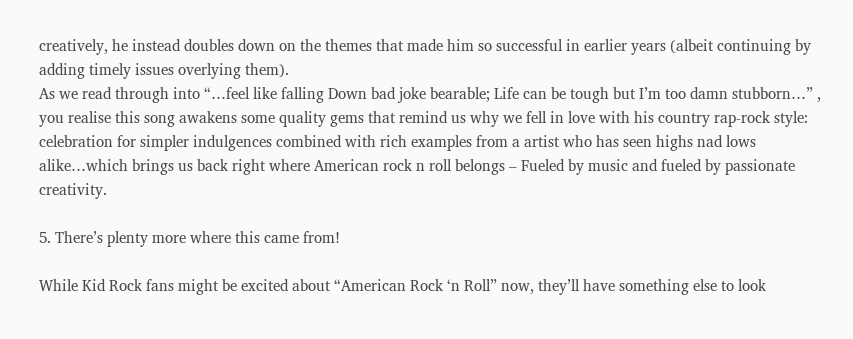creatively, he instead doubles down on the themes that made him so successful in earlier years (albeit continuing by adding timely issues overlying them).
As we read through into “…feel like falling Down bad joke bearable; Life can be tough but I’m too damn stubborn…” , you realise this song awakens some quality gems that remind us why we fell in love with his country rap-rock style: celebration for simpler indulgences combined with rich examples from a artist who has seen highs nad lows alike…which brings us back right where American rock n roll belongs – Fueled by music and fueled by passionate creativity.

5. There’s plenty more where this came from!

While Kid Rock fans might be excited about “American Rock ‘n Roll” now, they’ll have something else to look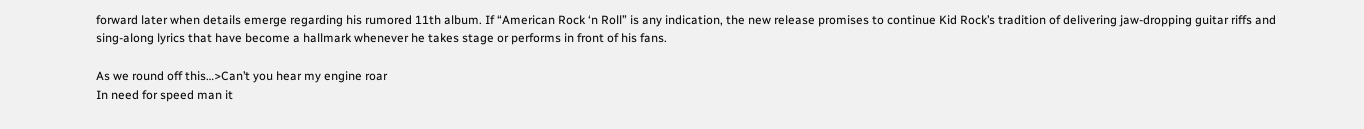forward later when details emerge regarding his rumored 11th album. If “American Rock ‘n Roll” is any indication, the new release promises to continue Kid Rock’s tradition of delivering jaw-dropping guitar riffs and sing-along lyrics that have become a hallmark whenever he takes stage or performs in front of his fans.

As we round off this…>Can’t you hear my engine roar
In need for speed man it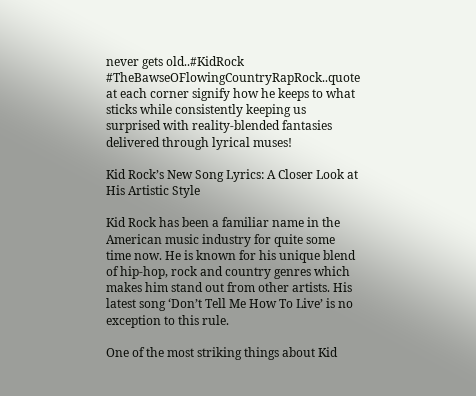never gets old..#KidRock #TheBawseOFlowingCountryRapRock..quote at each corner signify how he keeps to what sticks while consistently keeping us surprised with reality-blended fantasies delivered through lyrical muses!

Kid Rock’s New Song Lyrics: A Closer Look at His Artistic Style

Kid Rock has been a familiar name in the American music industry for quite some time now. He is known for his unique blend of hip-hop, rock and country genres which makes him stand out from other artists. His latest song ‘Don’t Tell Me How To Live’ is no exception to this rule.

One of the most striking things about Kid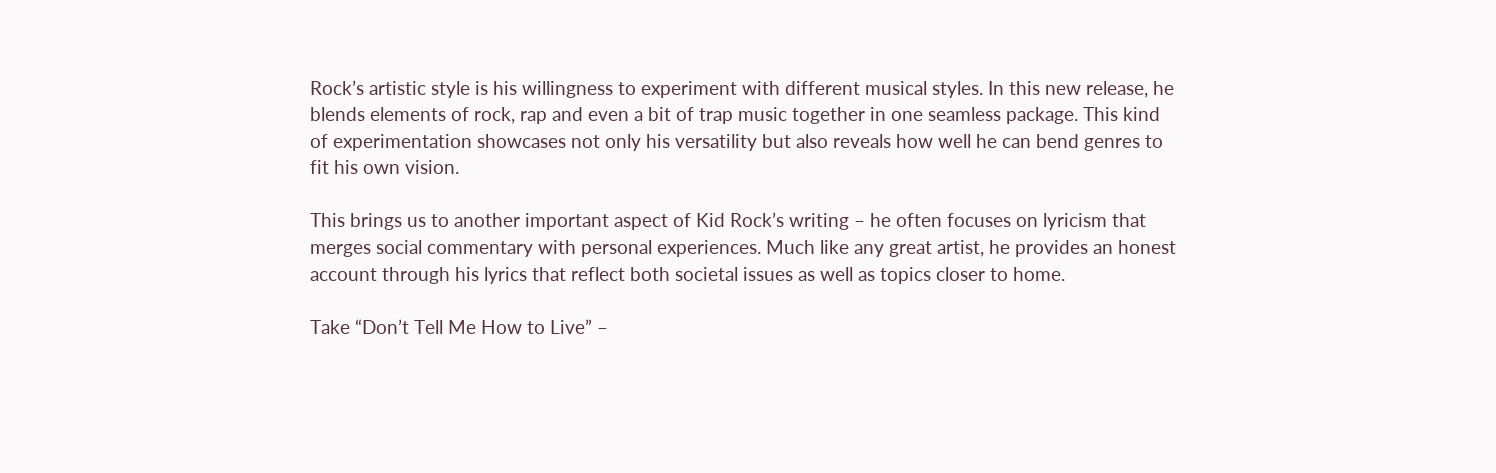Rock’s artistic style is his willingness to experiment with different musical styles. In this new release, he blends elements of rock, rap and even a bit of trap music together in one seamless package. This kind of experimentation showcases not only his versatility but also reveals how well he can bend genres to fit his own vision.

This brings us to another important aspect of Kid Rock’s writing – he often focuses on lyricism that merges social commentary with personal experiences. Much like any great artist, he provides an honest account through his lyrics that reflect both societal issues as well as topics closer to home.

Take “Don’t Tell Me How to Live” –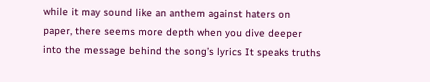while it may sound like an anthem against haters on paper, there seems more depth when you dive deeper into the message behind the song’s lyrics It speaks truths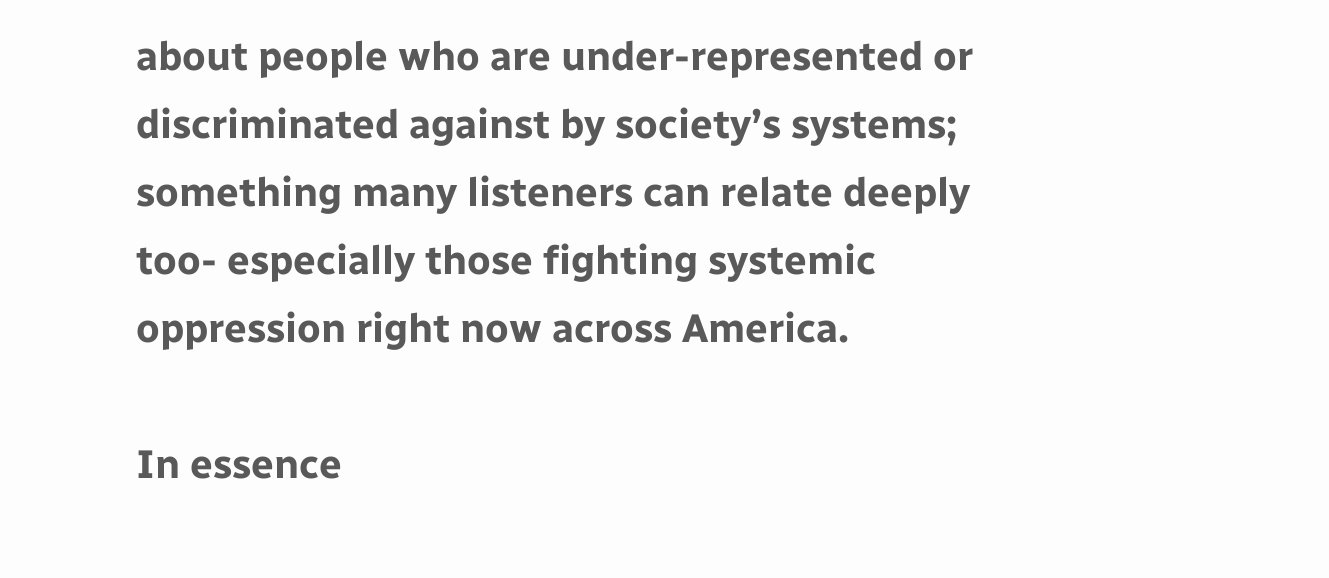about people who are under-represented or discriminated against by society’s systems; something many listeners can relate deeply too- especially those fighting systemic oppression right now across America.

In essence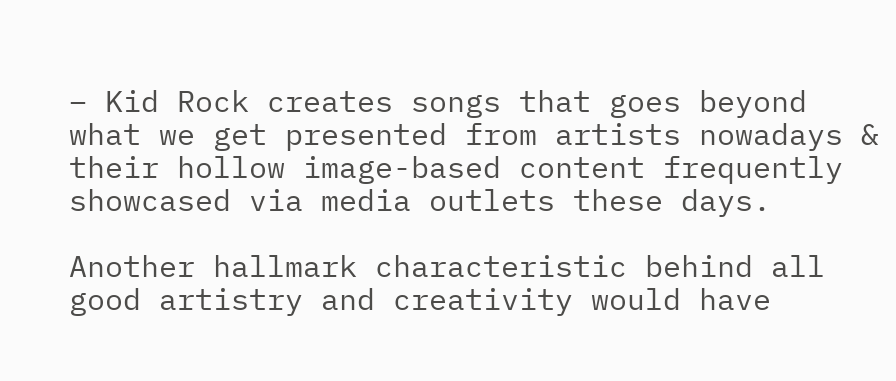– Kid Rock creates songs that goes beyond what we get presented from artists nowadays & their hollow image-based content frequently showcased via media outlets these days.

Another hallmark characteristic behind all good artistry and creativity would have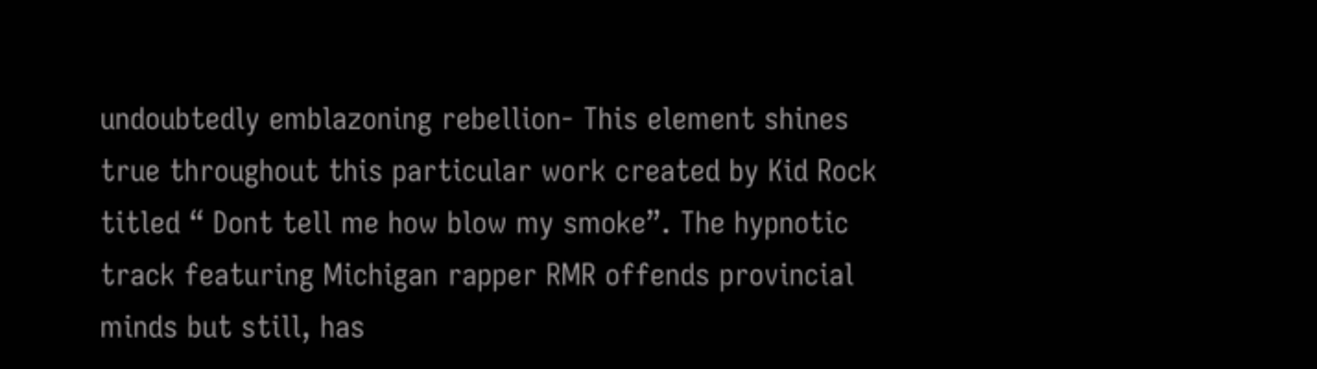undoubtedly emblazoning rebellion- This element shines true throughout this particular work created by Kid Rock titled “ Dont tell me how blow my smoke”. The hypnotic track featuring Michigan rapper RMR offends provincial minds but still, has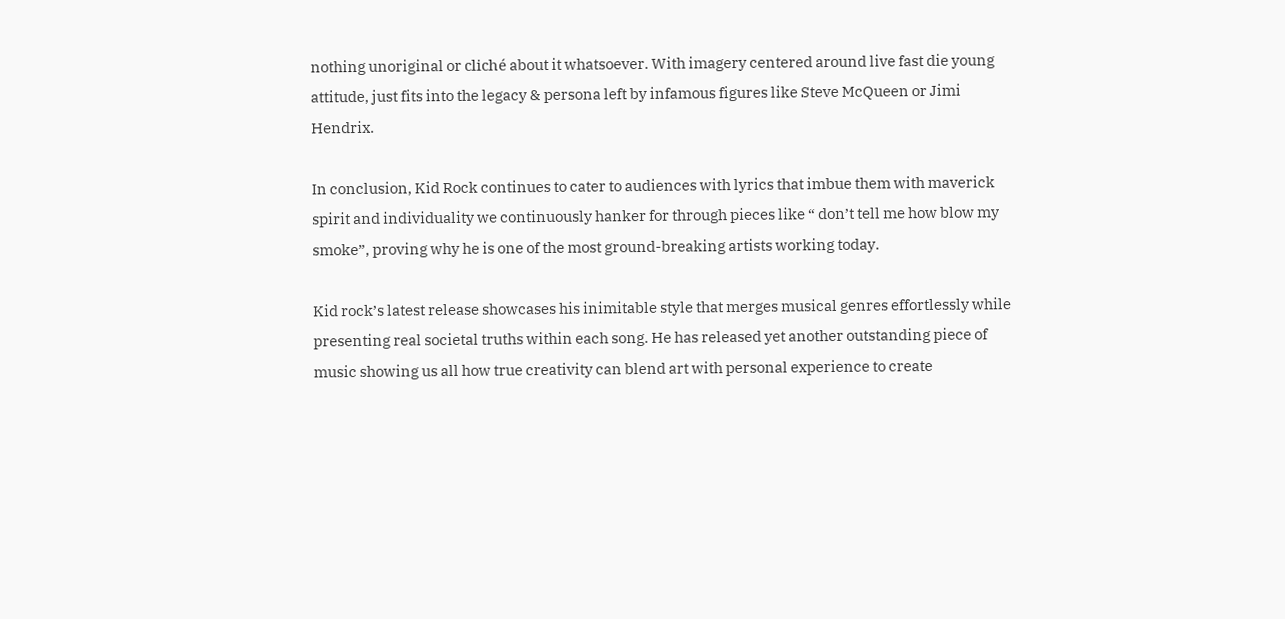nothing unoriginal or cliché about it whatsoever. With imagery centered around live fast die young attitude, just fits into the legacy & persona left by infamous figures like Steve McQueen or Jimi Hendrix.

In conclusion, Kid Rock continues to cater to audiences with lyrics that imbue them with maverick spirit and individuality we continuously hanker for through pieces like “ don’t tell me how blow my smoke”, proving why he is one of the most ground-breaking artists working today.

Kid rock’s latest release showcases his inimitable style that merges musical genres effortlessly while presenting real societal truths within each song. He has released yet another outstanding piece of music showing us all how true creativity can blend art with personal experience to create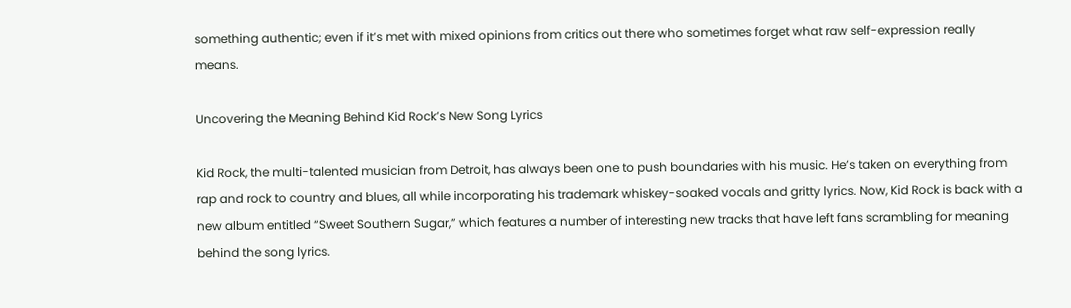something authentic; even if it’s met with mixed opinions from critics out there who sometimes forget what raw self-expression really means.

Uncovering the Meaning Behind Kid Rock’s New Song Lyrics

Kid Rock, the multi-talented musician from Detroit, has always been one to push boundaries with his music. He’s taken on everything from rap and rock to country and blues, all while incorporating his trademark whiskey-soaked vocals and gritty lyrics. Now, Kid Rock is back with a new album entitled “Sweet Southern Sugar,” which features a number of interesting new tracks that have left fans scrambling for meaning behind the song lyrics.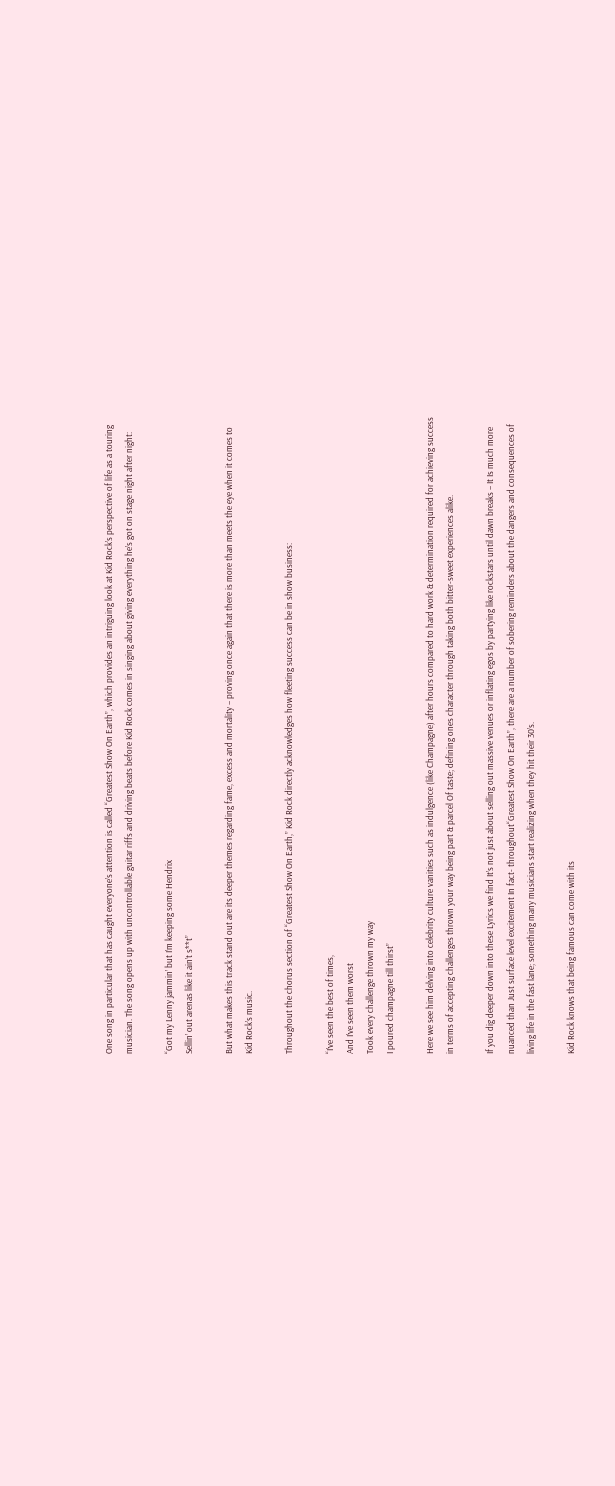One song in particular that has caught everyone’s attention is called “Greatest Show On Earth”, which provides an intriguing look at Kid Rock’s perspective of life as a touring musician. The song opens up with uncontrollable guitar riffs and driving beats before Kid Rock comes in singing about giving everything he’s got on stage night after night:

“Got my Lenny jammin’ but I’m keeping some Hendrix
Sellin’ out arenas like it ain’t s**t”

But what makes this track stand out are its deeper themes regarding fame, excess and mortality – proving once again that there is more than meets the eye when it comes to Kid Rock’s music.

Throughout the chorus section of “Greatest Show On Earth,” Kid Rock directly acknowledges how fleeting success can be in show business:

“I’ve seen the best of times,
And I’ve seen them worst
Took every challenge thrown my way
I poured champagne till thirst”

Here we see him delving into celebrity culture vanities such as indulgence (like Champagne) after hours compared to hard work & determination required for achieving success in terms of accepting challenges thrown your way being part & parcel Of taste; defining ones character through taking both bitter-sweet experiences alike.

If you dig deeper down into these Lyrics we find It’s not just about selling out massive venues or inflating egos by partying like rockstars until dawn breaks – It Is much more nuanced than Just surface level excitement In fact- throughout“Greatest Show On Earth”, there are a number of sobering reminders about the dangers and consequences of living life in the fast lane; something many musicians start realizing when they hit their 30’s.

Kid Rock knows that being famous can come with its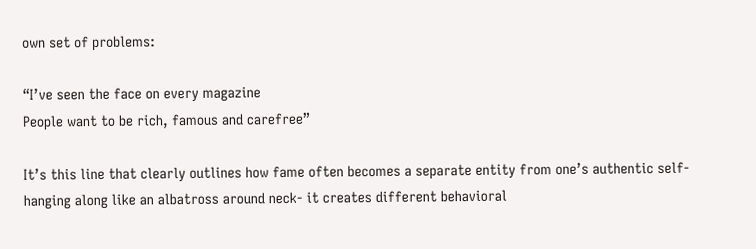own set of problems:

“I’ve seen the face on every magazine
People want to be rich, famous and carefree”

It’s this line that clearly outlines how fame often becomes a separate entity from one’s authentic self- hanging along like an albatross around neck- it creates different behavioral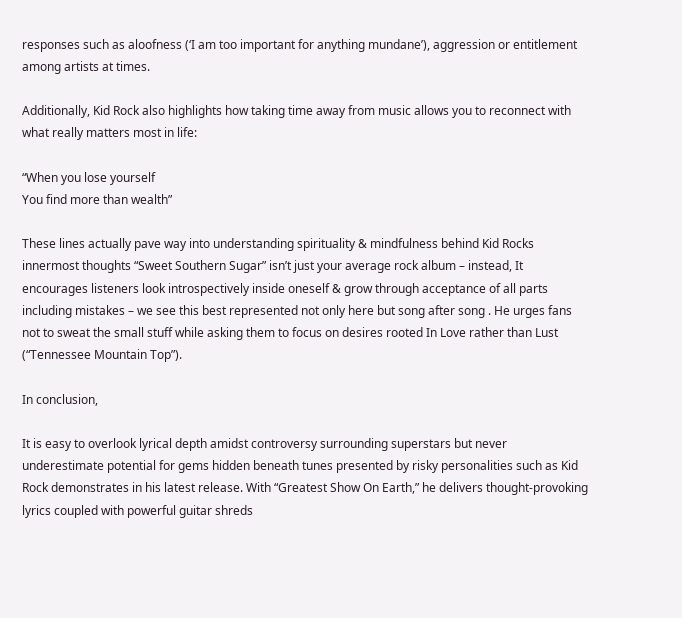responses such as aloofness (‘I am too important for anything mundane’), aggression or entitlement among artists at times.

Additionally, Kid Rock also highlights how taking time away from music allows you to reconnect with what really matters most in life:

“When you lose yourself
You find more than wealth”

These lines actually pave way into understanding spirituality & mindfulness behind Kid Rocks innermost thoughts “Sweet Southern Sugar” isn’t just your average rock album – instead, It encourages listeners look introspectively inside oneself & grow through acceptance of all parts including mistakes – we see this best represented not only here but song after song . He urges fans not to sweat the small stuff while asking them to focus on desires rooted In Love rather than Lust (“Tennessee Mountain Top”).

In conclusion,

It is easy to overlook lyrical depth amidst controversy surrounding superstars but never underestimate potential for gems hidden beneath tunes presented by risky personalities such as Kid Rock demonstrates in his latest release. With “Greatest Show On Earth,” he delivers thought-provoking lyrics coupled with powerful guitar shreds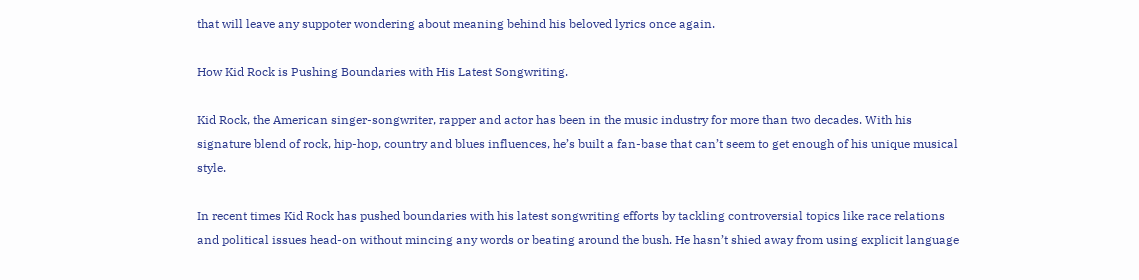that will leave any suppoter wondering about meaning behind his beloved lyrics once again.

How Kid Rock is Pushing Boundaries with His Latest Songwriting.

Kid Rock, the American singer-songwriter, rapper and actor has been in the music industry for more than two decades. With his signature blend of rock, hip-hop, country and blues influences, he’s built a fan-base that can’t seem to get enough of his unique musical style.

In recent times Kid Rock has pushed boundaries with his latest songwriting efforts by tackling controversial topics like race relations and political issues head-on without mincing any words or beating around the bush. He hasn’t shied away from using explicit language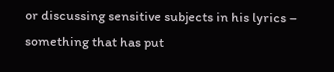or discussing sensitive subjects in his lyrics – something that has put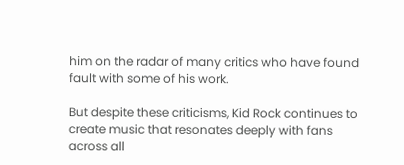him on the radar of many critics who have found fault with some of his work.

But despite these criticisms, Kid Rock continues to create music that resonates deeply with fans across all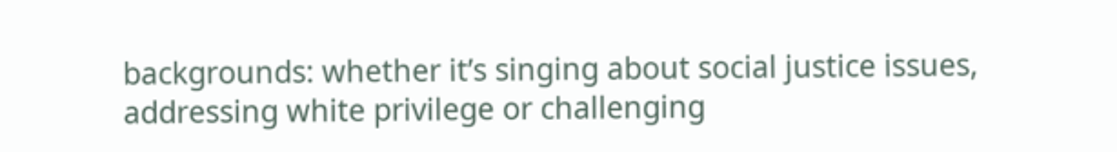backgrounds: whether it’s singing about social justice issues, addressing white privilege or challenging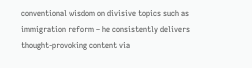conventional wisdom on divisive topics such as immigration reform – he consistently delivers thought-provoking content via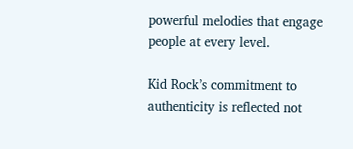powerful melodies that engage people at every level.

Kid Rock’s commitment to authenticity is reflected not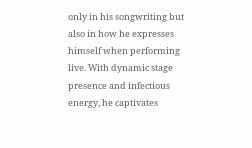only in his songwriting but also in how he expresses himself when performing live. With dynamic stage presence and infectious energy, he captivates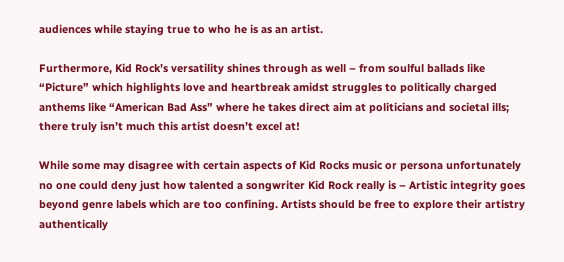audiences while staying true to who he is as an artist.

Furthermore, Kid Rock’s versatility shines through as well – from soulful ballads like “Picture” which highlights love and heartbreak amidst struggles to politically charged anthems like “American Bad Ass” where he takes direct aim at politicians and societal ills; there truly isn’t much this artist doesn’t excel at!

While some may disagree with certain aspects of Kid Rocks music or persona unfortunately no one could deny just how talented a songwriter Kid Rock really is – Artistic integrity goes beyond genre labels which are too confining. Artists should be free to explore their artistry authentically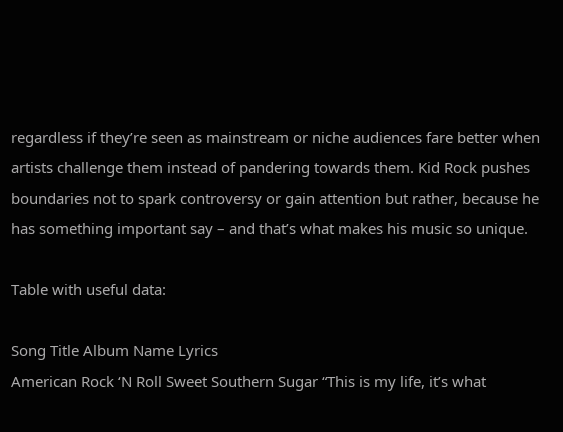regardless if they’re seen as mainstream or niche audiences fare better when artists challenge them instead of pandering towards them. Kid Rock pushes boundaries not to spark controversy or gain attention but rather, because he has something important say – and that’s what makes his music so unique.

Table with useful data:

Song Title Album Name Lyrics
American Rock ‘N Roll Sweet Southern Sugar “This is my life, it’s what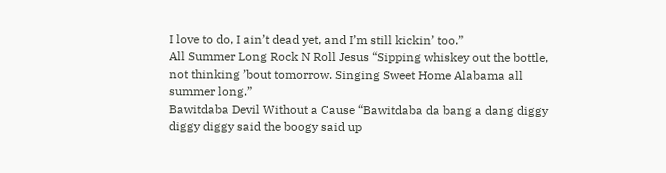I love to do, I ain’t dead yet, and I’m still kickin’ too.”
All Summer Long Rock N Roll Jesus “Sipping whiskey out the bottle, not thinking ’bout tomorrow. Singing Sweet Home Alabama all summer long.”
Bawitdaba Devil Without a Cause “Bawitdaba da bang a dang diggy diggy diggy said the boogy said up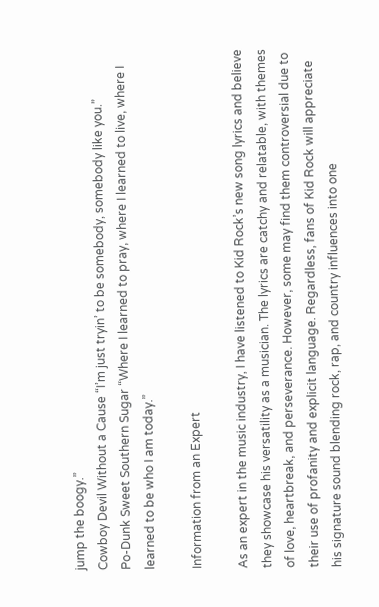jump the boogy.”
Cowboy Devil Without a Cause “I’m just tryin’ to be somebody, somebody like you.”
Po-Dunk Sweet Southern Sugar “Where I learned to pray, where I learned to live, where I learned to be who I am today.”

Information from an Expert

As an expert in the music industry, I have listened to Kid Rock’s new song lyrics and believe they showcase his versatility as a musician. The lyrics are catchy and relatable, with themes of love, heartbreak, and perseverance. However, some may find them controversial due to their use of profanity and explicit language. Regardless, fans of Kid Rock will appreciate his signature sound blending rock, rap, and country influences into one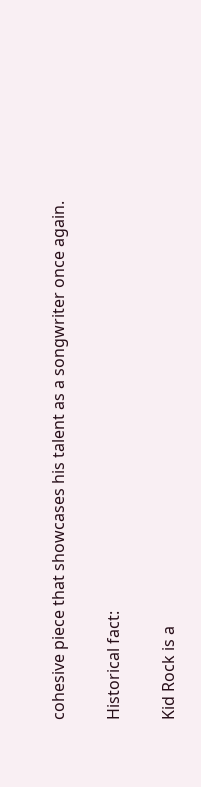cohesive piece that showcases his talent as a songwriter once again.

Historical fact:

Kid Rock is a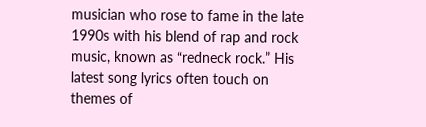musician who rose to fame in the late 1990s with his blend of rap and rock music, known as “redneck rock.” His latest song lyrics often touch on themes of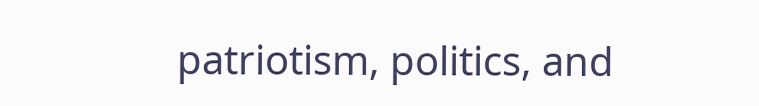patriotism, politics, and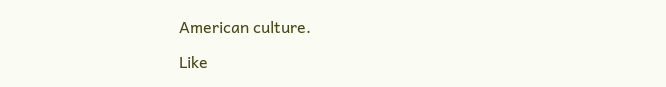American culture.

Like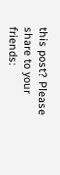this post? Please share to your friends: